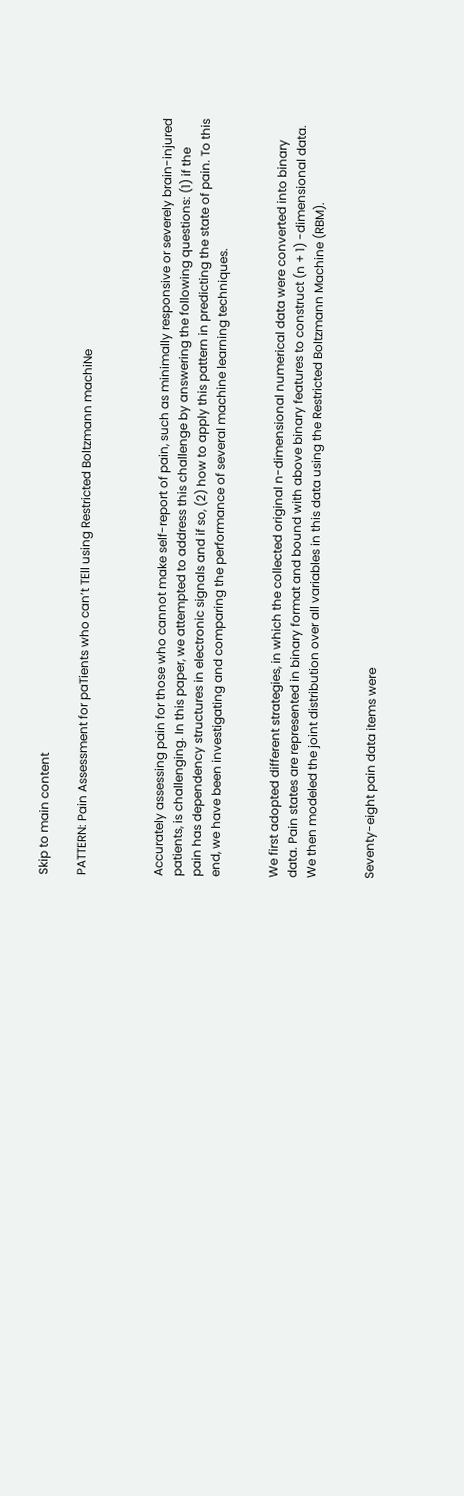Skip to main content

PATTERN: Pain Assessment for paTients who can’t TEll using Restricted Boltzmann machiNe



Accurately assessing pain for those who cannot make self-report of pain, such as minimally responsive or severely brain-injured patients, is challenging. In this paper, we attempted to address this challenge by answering the following questions: (1) if the pain has dependency structures in electronic signals and if so, (2) how to apply this pattern in predicting the state of pain. To this end, we have been investigating and comparing the performance of several machine learning techniques.


We first adopted different strategies, in which the collected original n-dimensional numerical data were converted into binary data. Pain states are represented in binary format and bound with above binary features to construct (n + 1) -dimensional data. We then modeled the joint distribution over all variables in this data using the Restricted Boltzmann Machine (RBM).


Seventy-eight pain data items were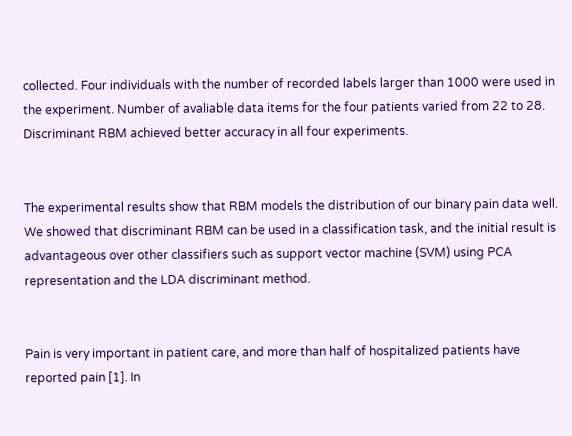collected. Four individuals with the number of recorded labels larger than 1000 were used in the experiment. Number of avaliable data items for the four patients varied from 22 to 28. Discriminant RBM achieved better accuracy in all four experiments.


The experimental results show that RBM models the distribution of our binary pain data well. We showed that discriminant RBM can be used in a classification task, and the initial result is advantageous over other classifiers such as support vector machine (SVM) using PCA representation and the LDA discriminant method.


Pain is very important in patient care, and more than half of hospitalized patients have reported pain [1]. In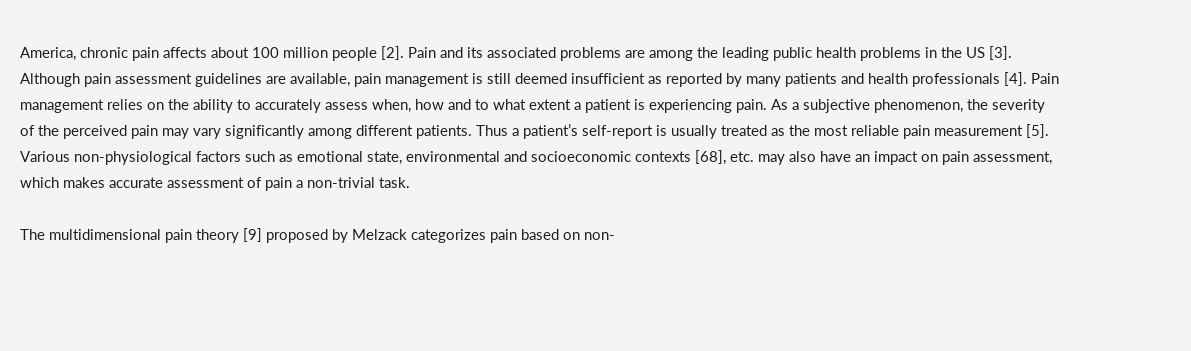America, chronic pain affects about 100 million people [2]. Pain and its associated problems are among the leading public health problems in the US [3]. Although pain assessment guidelines are available, pain management is still deemed insufficient as reported by many patients and health professionals [4]. Pain management relies on the ability to accurately assess when, how and to what extent a patient is experiencing pain. As a subjective phenomenon, the severity of the perceived pain may vary significantly among different patients. Thus a patient’s self-report is usually treated as the most reliable pain measurement [5]. Various non-physiological factors such as emotional state, environmental and socioeconomic contexts [68], etc. may also have an impact on pain assessment, which makes accurate assessment of pain a non-trivial task.

The multidimensional pain theory [9] proposed by Melzack categorizes pain based on non-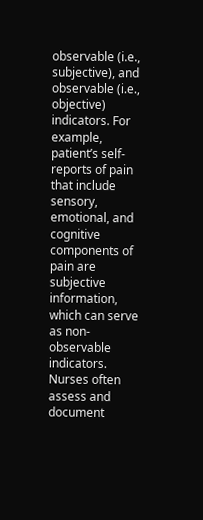observable (i.e., subjective), and observable (i.e., objective) indicators. For example, patient’s self-reports of pain that include sensory, emotional, and cognitive components of pain are subjective information, which can serve as non-observable indicators. Nurses often assess and document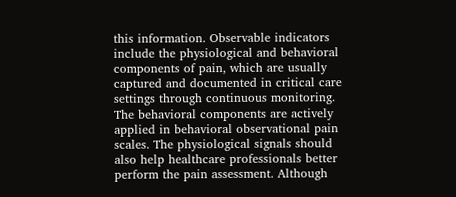this information. Observable indicators include the physiological and behavioral components of pain, which are usually captured and documented in critical care settings through continuous monitoring. The behavioral components are actively applied in behavioral observational pain scales. The physiological signals should also help healthcare professionals better perform the pain assessment. Although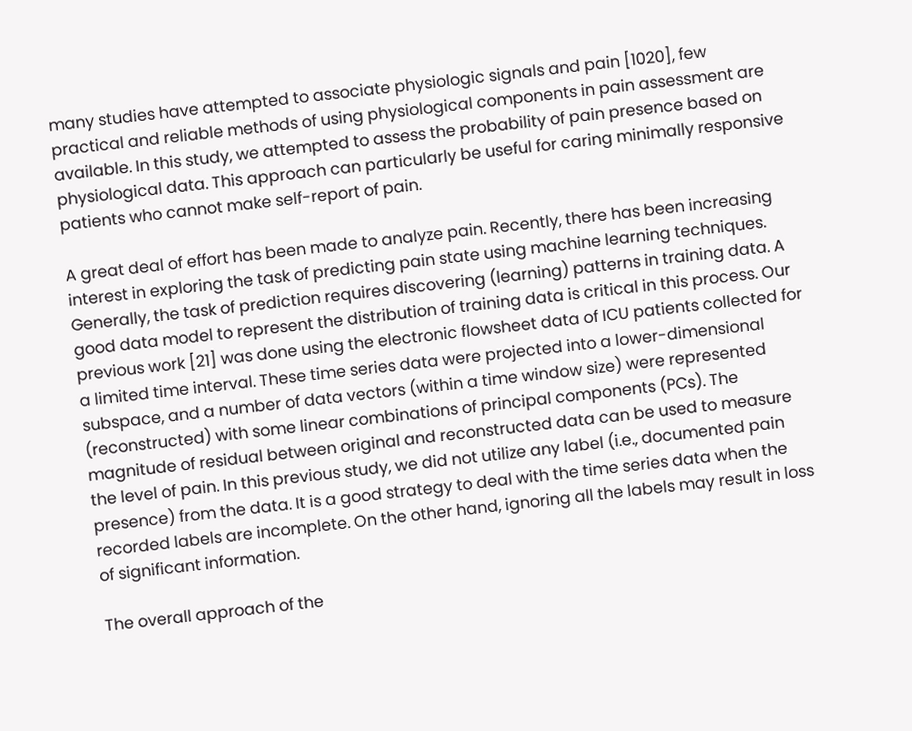many studies have attempted to associate physiologic signals and pain [1020], few practical and reliable methods of using physiological components in pain assessment are available. In this study, we attempted to assess the probability of pain presence based on physiological data. This approach can particularly be useful for caring minimally responsive patients who cannot make self-report of pain.

A great deal of effort has been made to analyze pain. Recently, there has been increasing interest in exploring the task of predicting pain state using machine learning techniques. Generally, the task of prediction requires discovering (learning) patterns in training data. A good data model to represent the distribution of training data is critical in this process. Our previous work [21] was done using the electronic flowsheet data of ICU patients collected for a limited time interval. These time series data were projected into a lower-dimensional subspace, and a number of data vectors (within a time window size) were represented (reconstructed) with some linear combinations of principal components (PCs). The magnitude of residual between original and reconstructed data can be used to measure the level of pain. In this previous study, we did not utilize any label (i.e., documented pain presence) from the data. It is a good strategy to deal with the time series data when the recorded labels are incomplete. On the other hand, ignoring all the labels may result in loss of significant information.

The overall approach of the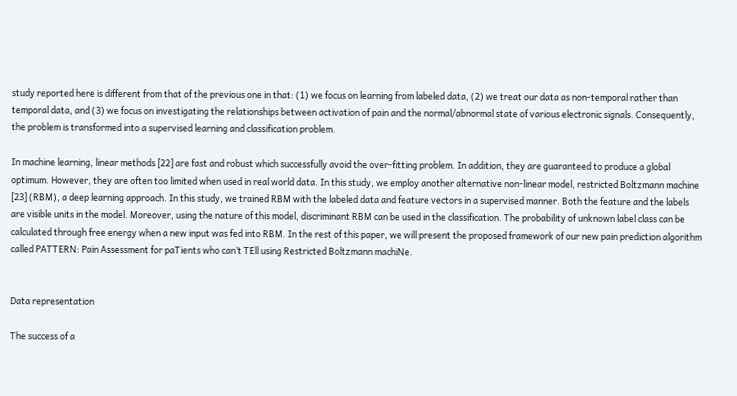study reported here is different from that of the previous one in that: (1) we focus on learning from labeled data, (2) we treat our data as non-temporal rather than temporal data, and (3) we focus on investigating the relationships between activation of pain and the normal/abnormal state of various electronic signals. Consequently, the problem is transformed into a supervised learning and classification problem.

In machine learning, linear methods [22] are fast and robust which successfully avoid the over-fitting problem. In addition, they are guaranteed to produce a global optimum. However, they are often too limited when used in real world data. In this study, we employ another alternative non-linear model, restricted Boltzmann machine [23] (RBM), a deep learning approach. In this study, we trained RBM with the labeled data and feature vectors in a supervised manner. Both the feature and the labels are visible units in the model. Moreover, using the nature of this model, discriminant RBM can be used in the classification. The probability of unknown label class can be calculated through free energy when a new input was fed into RBM. In the rest of this paper, we will present the proposed framework of our new pain prediction algorithm called PATTERN: Pain Assessment for paTients who can’t TEll using Restricted Boltzmann machiNe.


Data representation

The success of a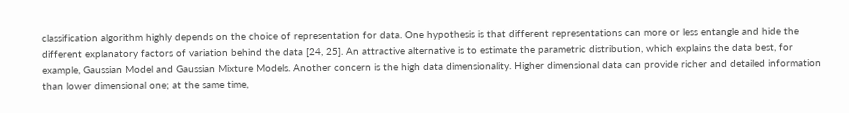classification algorithm highly depends on the choice of representation for data. One hypothesis is that different representations can more or less entangle and hide the different explanatory factors of variation behind the data [24, 25]. An attractive alternative is to estimate the parametric distribution, which explains the data best, for example, Gaussian Model and Gaussian Mixture Models. Another concern is the high data dimensionality. Higher dimensional data can provide richer and detailed information than lower dimensional one; at the same time,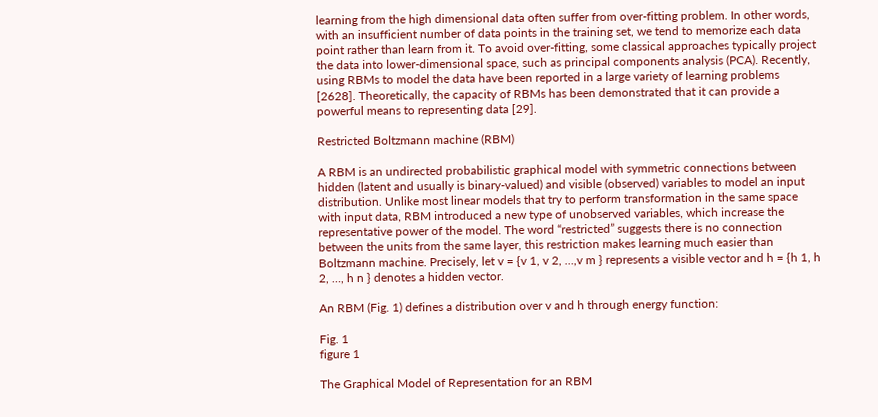learning from the high dimensional data often suffer from over-fitting problem. In other words, with an insufficient number of data points in the training set, we tend to memorize each data point rather than learn from it. To avoid over-fitting, some classical approaches typically project the data into lower-dimensional space, such as principal components analysis (PCA). Recently, using RBMs to model the data have been reported in a large variety of learning problems [2628]. Theoretically, the capacity of RBMs has been demonstrated that it can provide a powerful means to representing data [29].

Restricted Boltzmann machine (RBM)

A RBM is an undirected probabilistic graphical model with symmetric connections between hidden (latent and usually is binary-valued) and visible (observed) variables to model an input distribution. Unlike most linear models that try to perform transformation in the same space with input data, RBM introduced a new type of unobserved variables, which increase the representative power of the model. The word “restricted” suggests there is no connection between the units from the same layer, this restriction makes learning much easier than Boltzmann machine. Precisely, let v = {v 1, v 2, …,v m } represents a visible vector and h = {h 1, h 2, …, h n } denotes a hidden vector.

An RBM (Fig. 1) defines a distribution over v and h through energy function:

Fig. 1
figure 1

The Graphical Model of Representation for an RBM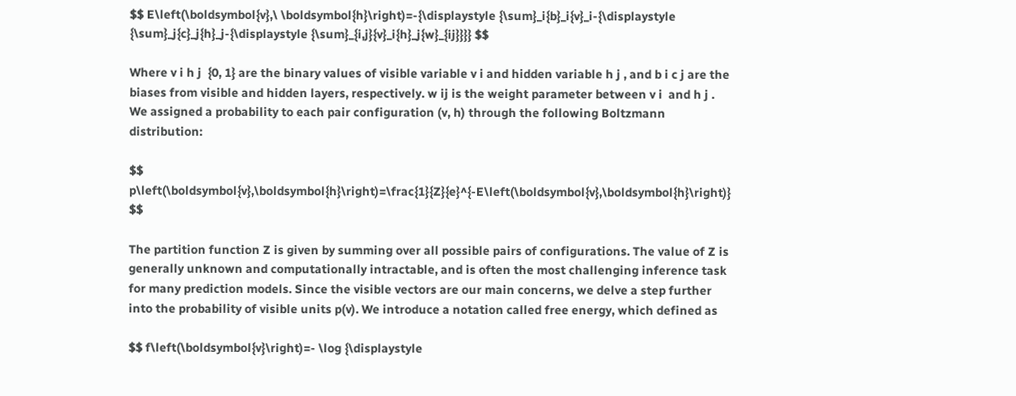$$ E\left(\boldsymbol{v},\ \boldsymbol{h}\right)=-{\displaystyle {\sum}_i{b}_i{v}_i-{\displaystyle {\sum}_j{c}_j{h}_j-{\displaystyle {\sum}_{i,j}{v}_i{h}_j{w}_{ij}}}} $$

Where v i h j  {0, 1} are the binary values of visible variable v i and hidden variable h j , and b i c j are the biases from visible and hidden layers, respectively. w ij is the weight parameter between v i  and h j . We assigned a probability to each pair configuration (v, h) through the following Boltzmann distribution:

$$ p\left(\boldsymbol{v},\boldsymbol{h}\right)=\frac{1}{Z}{e}^{-E\left(\boldsymbol{v},\boldsymbol{h}\right)} $$

The partition function Z is given by summing over all possible pairs of configurations. The value of Z is generally unknown and computationally intractable, and is often the most challenging inference task for many prediction models. Since the visible vectors are our main concerns, we delve a step further into the probability of visible units p(v). We introduce a notation called free energy, which defined as

$$ f\left(\boldsymbol{v}\right)=- \log {\displaystyle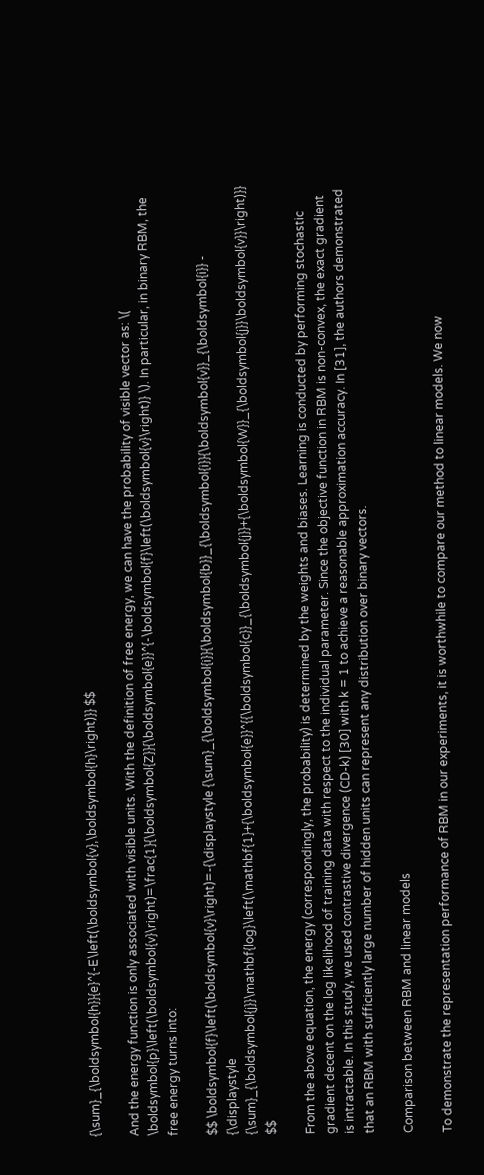{\sum}_{\boldsymbol{h}}{e}^{-E\left(\boldsymbol{v},\boldsymbol{h}\right)}} $$

And the energy function is only associated with visible units. With the definition of free energy, we can have the probability of visible vector as: \( \boldsymbol{p}\left(\boldsymbol{v}\right)=\frac{1}{\boldsymbol{Z}}{\boldsymbol{e}}^{-\boldsymbol{f}\left(\boldsymbol{v}\right)} \). In particular, in binary RBM, the free energy turns into:

$$ \boldsymbol{f}\left(\boldsymbol{v}\right)=-{\displaystyle {\sum}_{\boldsymbol{i}}{\boldsymbol{b}}_{\boldsymbol{i}}{\boldsymbol{v}}_{\boldsymbol{i}} - {\displaystyle {\sum}_{\boldsymbol{j}}\mathbf{log}\left(\mathbf{1}+{\boldsymbol{e}}^{{\boldsymbol{c}}_{\boldsymbol{j}}+{\boldsymbol{W}}_{\boldsymbol{j}}\boldsymbol{v}}\right)}} $$

From the above equation, the energy (correspondingly, the probability) is determined by the weights and biases. Learning is conducted by performing stochastic gradient decent on the log likelihood of training data with respect to the individual parameter. Since the objective function in RBM is non-convex, the exact gradient is intractable. In this study, we used contrastive divergence (CD-k) [30] with k = 1 to achieve a reasonable approximation accuracy. In [31], the authors demonstrated that an RBM with sufficiently large number of hidden units can represent any distribution over binary vectors.

Comparison between RBM and linear models

To demonstrate the representation performance of RBM in our experiments, it is worthwhile to compare our method to linear models. We now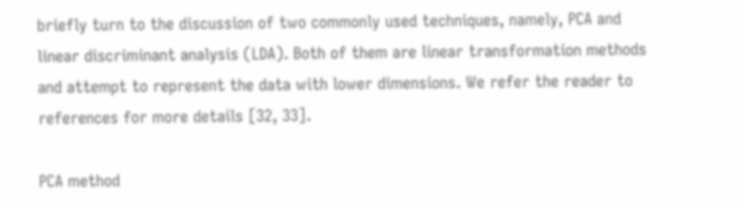briefly turn to the discussion of two commonly used techniques, namely, PCA and linear discriminant analysis (LDA). Both of them are linear transformation methods and attempt to represent the data with lower dimensions. We refer the reader to references for more details [32, 33].

PCA method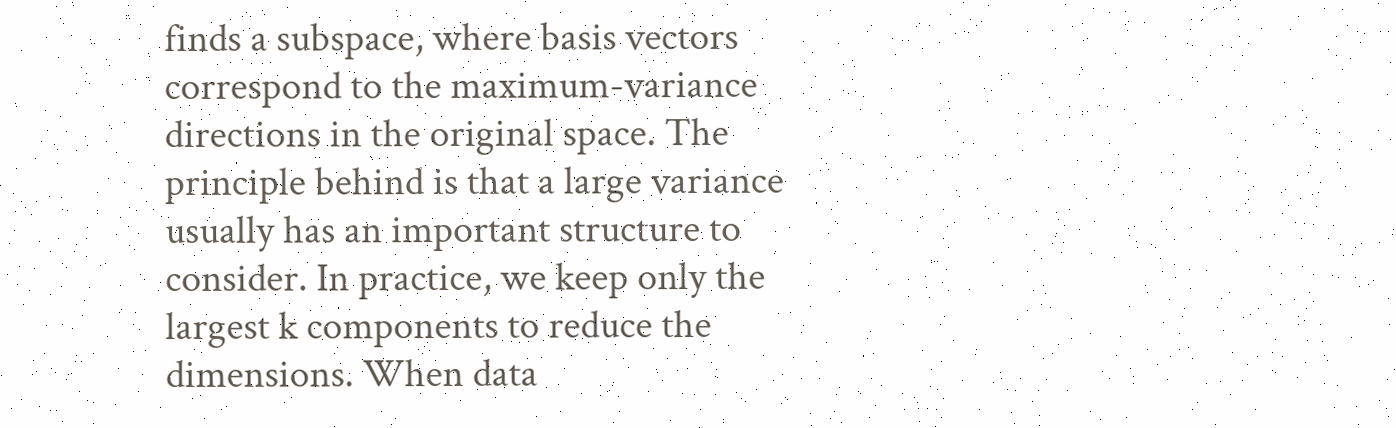finds a subspace, where basis vectors correspond to the maximum-variance directions in the original space. The principle behind is that a large variance usually has an important structure to consider. In practice, we keep only the largest k components to reduce the dimensions. When data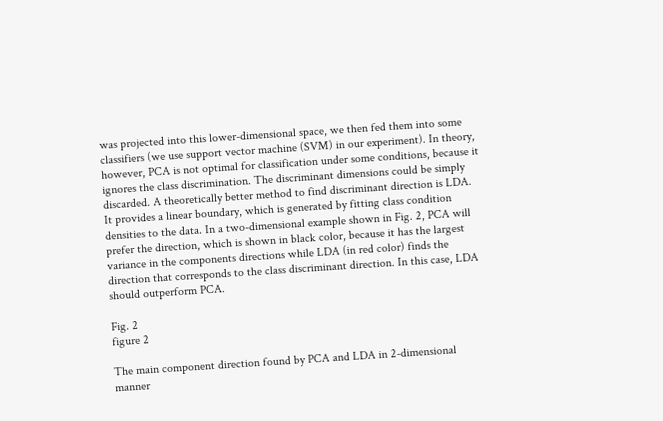was projected into this lower-dimensional space, we then fed them into some classifiers (we use support vector machine (SVM) in our experiment). In theory, however, PCA is not optimal for classification under some conditions, because it ignores the class discrimination. The discriminant dimensions could be simply discarded. A theoretically better method to find discriminant direction is LDA. It provides a linear boundary, which is generated by fitting class condition densities to the data. In a two-dimensional example shown in Fig. 2, PCA will prefer the direction, which is shown in black color, because it has the largest variance in the components directions while LDA (in red color) finds the direction that corresponds to the class discriminant direction. In this case, LDA should outperform PCA.

Fig. 2
figure 2

The main component direction found by PCA and LDA in 2-dimensional manner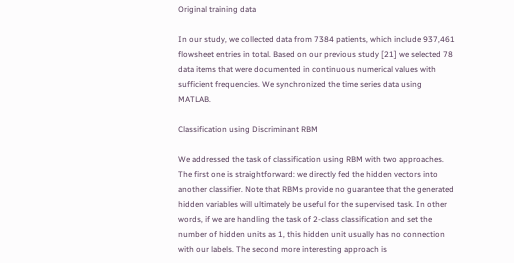Original training data

In our study, we collected data from 7384 patients, which include 937,461 flowsheet entries in total. Based on our previous study [21] we selected 78 data items that were documented in continuous numerical values with sufficient frequencies. We synchronized the time series data using MATLAB.

Classification using Discriminant RBM

We addressed the task of classification using RBM with two approaches. The first one is straightforward: we directly fed the hidden vectors into another classifier. Note that RBMs provide no guarantee that the generated hidden variables will ultimately be useful for the supervised task. In other words, if we are handling the task of 2-class classification and set the number of hidden units as 1, this hidden unit usually has no connection with our labels. The second more interesting approach is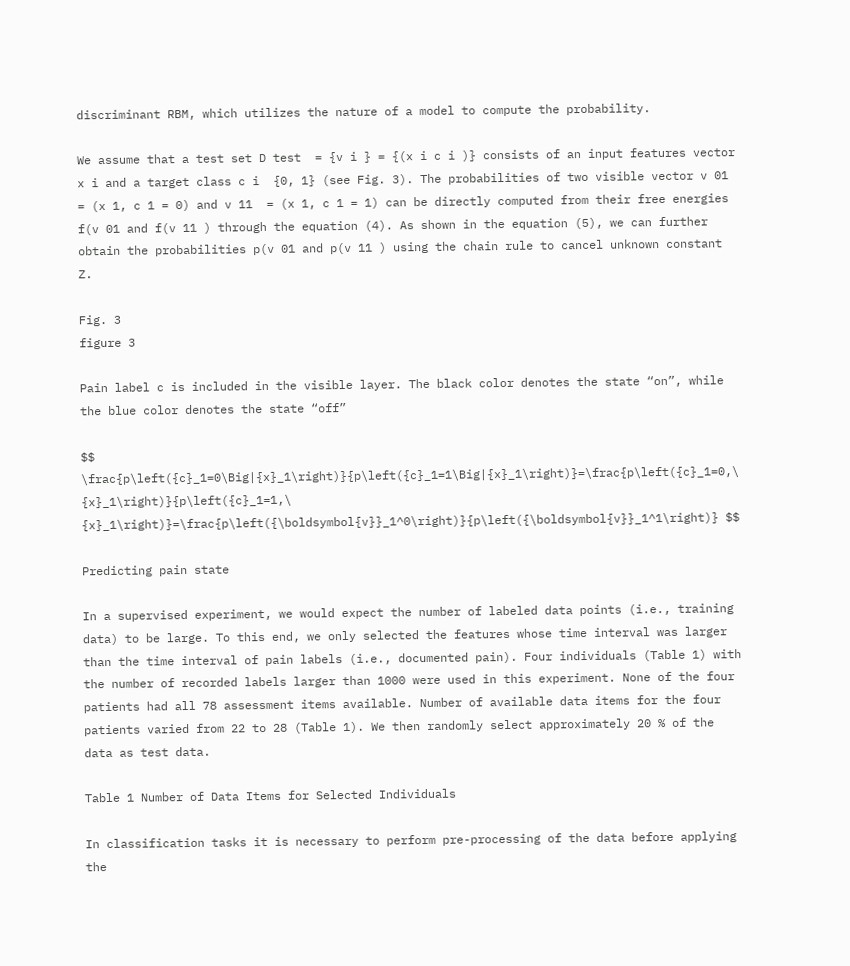discriminant RBM, which utilizes the nature of a model to compute the probability.

We assume that a test set D test  = {v i } = {(x i c i )} consists of an input features vector x i and a target class c i  {0, 1} (see Fig. 3). The probabilities of two visible vector v 01  = (x 1, c 1 = 0) and v 11  = (x 1, c 1 = 1) can be directly computed from their free energies f(v 01 and f(v 11 ) through the equation (4). As shown in the equation (5), we can further obtain the probabilities p(v 01 and p(v 11 ) using the chain rule to cancel unknown constant Z.

Fig. 3
figure 3

Pain label c is included in the visible layer. The black color denotes the state “on”, while the blue color denotes the state “off”

$$ \frac{p\left({c}_1=0\Big|{x}_1\right)}{p\left({c}_1=1\Big|{x}_1\right)}=\frac{p\left({c}_1=0,\ {x}_1\right)}{p\left({c}_1=1,\ {x}_1\right)}=\frac{p\left({\boldsymbol{v}}_1^0\right)}{p\left({\boldsymbol{v}}_1^1\right)} $$

Predicting pain state

In a supervised experiment, we would expect the number of labeled data points (i.e., training data) to be large. To this end, we only selected the features whose time interval was larger than the time interval of pain labels (i.e., documented pain). Four individuals (Table 1) with the number of recorded labels larger than 1000 were used in this experiment. None of the four patients had all 78 assessment items available. Number of available data items for the four patients varied from 22 to 28 (Table 1). We then randomly select approximately 20 % of the data as test data.

Table 1 Number of Data Items for Selected Individuals

In classification tasks it is necessary to perform pre-processing of the data before applying the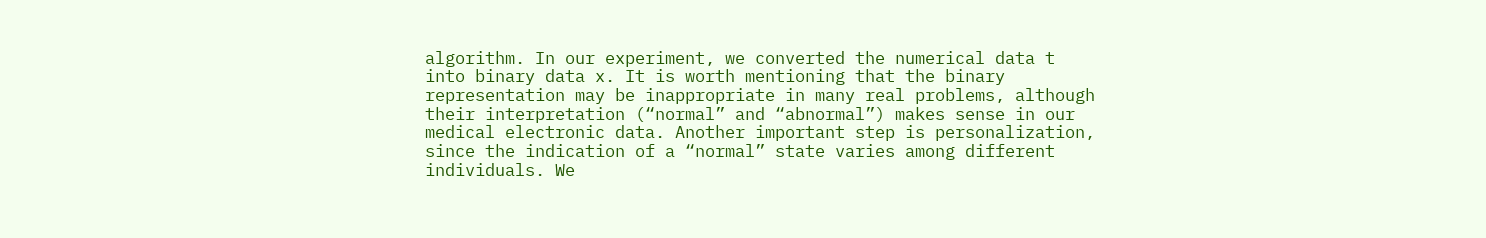algorithm. In our experiment, we converted the numerical data t into binary data x. It is worth mentioning that the binary representation may be inappropriate in many real problems, although their interpretation (“normal” and “abnormal”) makes sense in our medical electronic data. Another important step is personalization, since the indication of a “normal” state varies among different individuals. We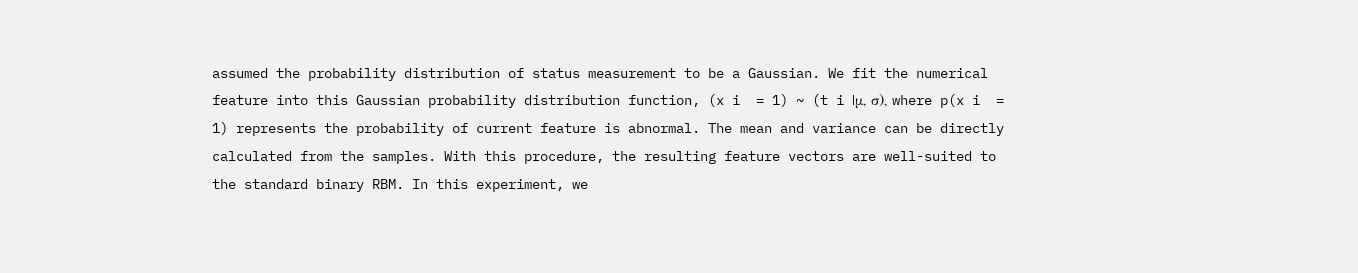assumed the probability distribution of status measurement to be a Gaussian. We fit the numerical feature into this Gaussian probability distribution function, (x i  = 1) ~ (t i |μ, σ), where p(x i  = 1) represents the probability of current feature is abnormal. The mean and variance can be directly calculated from the samples. With this procedure, the resulting feature vectors are well-suited to the standard binary RBM. In this experiment, we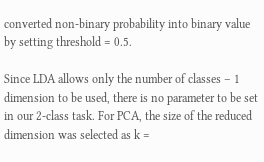converted non-binary probability into binary value by setting threshold = 0.5.

Since LDA allows only the number of classes – 1 dimension to be used, there is no parameter to be set in our 2-class task. For PCA, the size of the reduced dimension was selected as k =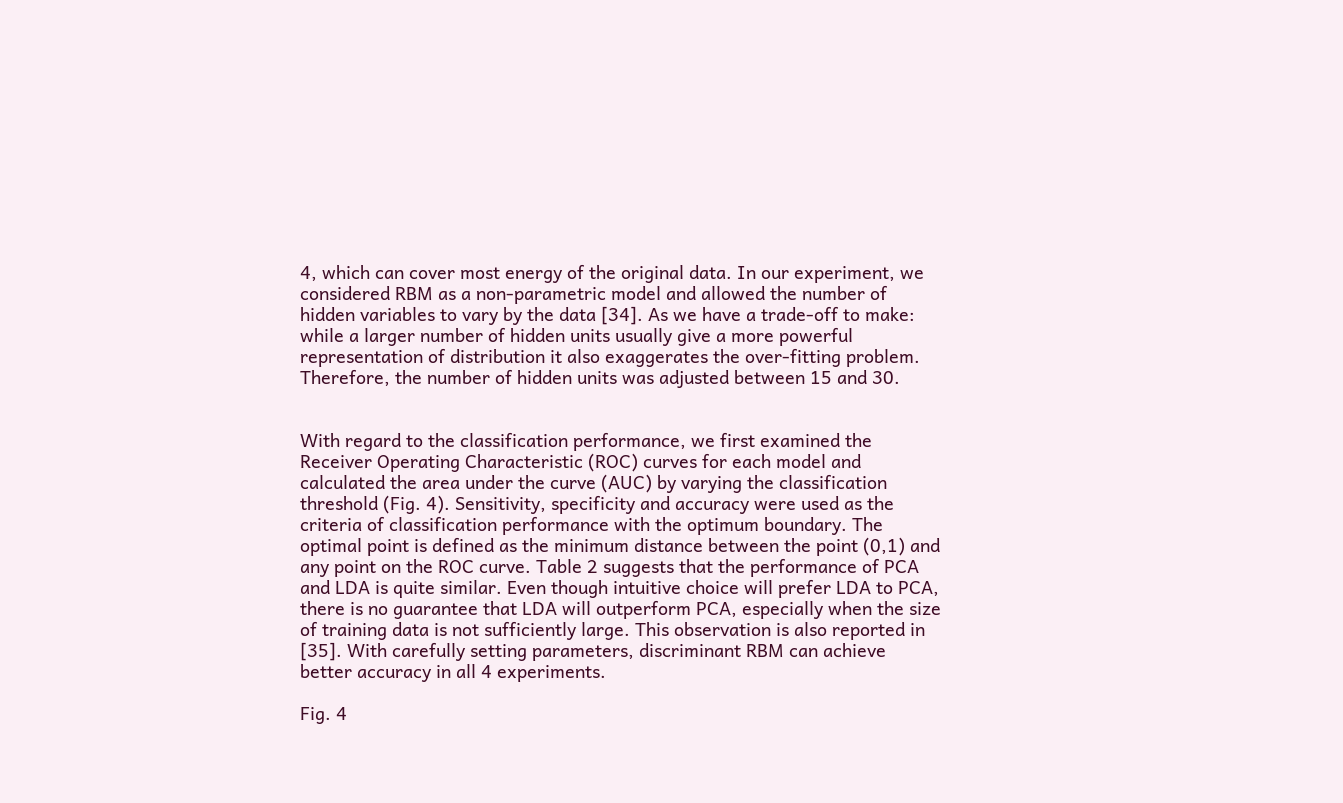4, which can cover most energy of the original data. In our experiment, we considered RBM as a non-parametric model and allowed the number of hidden variables to vary by the data [34]. As we have a trade-off to make: while a larger number of hidden units usually give a more powerful representation of distribution it also exaggerates the over-fitting problem. Therefore, the number of hidden units was adjusted between 15 and 30.


With regard to the classification performance, we first examined the Receiver Operating Characteristic (ROC) curves for each model and calculated the area under the curve (AUC) by varying the classification threshold (Fig. 4). Sensitivity, specificity and accuracy were used as the criteria of classification performance with the optimum boundary. The optimal point is defined as the minimum distance between the point (0,1) and any point on the ROC curve. Table 2 suggests that the performance of PCA and LDA is quite similar. Even though intuitive choice will prefer LDA to PCA, there is no guarantee that LDA will outperform PCA, especially when the size of training data is not sufficiently large. This observation is also reported in [35]. With carefully setting parameters, discriminant RBM can achieve better accuracy in all 4 experiments.

Fig. 4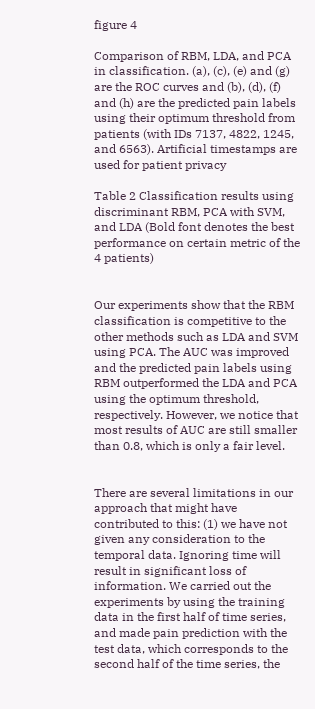figure 4

Comparison of RBM, LDA, and PCA in classification. (a), (c), (e) and (g) are the ROC curves and (b), (d), (f) and (h) are the predicted pain labels using their optimum threshold from patients (with IDs 7137, 4822, 1245, and 6563). Artificial timestamps are used for patient privacy

Table 2 Classification results using discriminant RBM, PCA with SVM, and LDA (Bold font denotes the best performance on certain metric of the 4 patients)


Our experiments show that the RBM classification is competitive to the other methods such as LDA and SVM using PCA. The AUC was improved and the predicted pain labels using RBM outperformed the LDA and PCA using the optimum threshold, respectively. However, we notice that most results of AUC are still smaller than 0.8, which is only a fair level.


There are several limitations in our approach that might have contributed to this: (1) we have not given any consideration to the temporal data. Ignoring time will result in significant loss of information. We carried out the experiments by using the training data in the first half of time series, and made pain prediction with the test data, which corresponds to the second half of the time series, the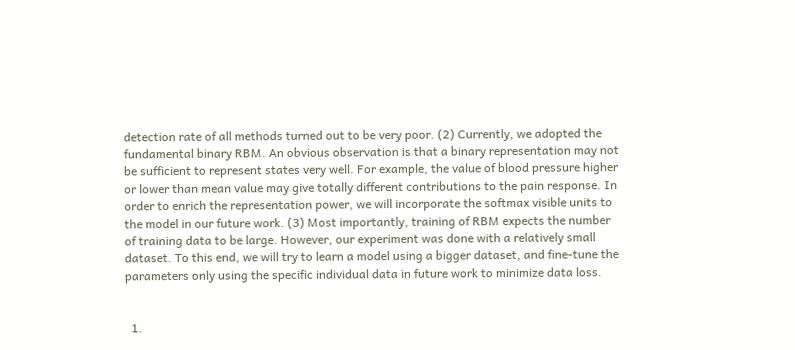detection rate of all methods turned out to be very poor. (2) Currently, we adopted the fundamental binary RBM. An obvious observation is that a binary representation may not be sufficient to represent states very well. For example, the value of blood pressure higher or lower than mean value may give totally different contributions to the pain response. In order to enrich the representation power, we will incorporate the softmax visible units to the model in our future work. (3) Most importantly, training of RBM expects the number of training data to be large. However, our experiment was done with a relatively small dataset. To this end, we will try to learn a model using a bigger dataset, and fine-tune the parameters only using the specific individual data in future work to minimize data loss.


  1.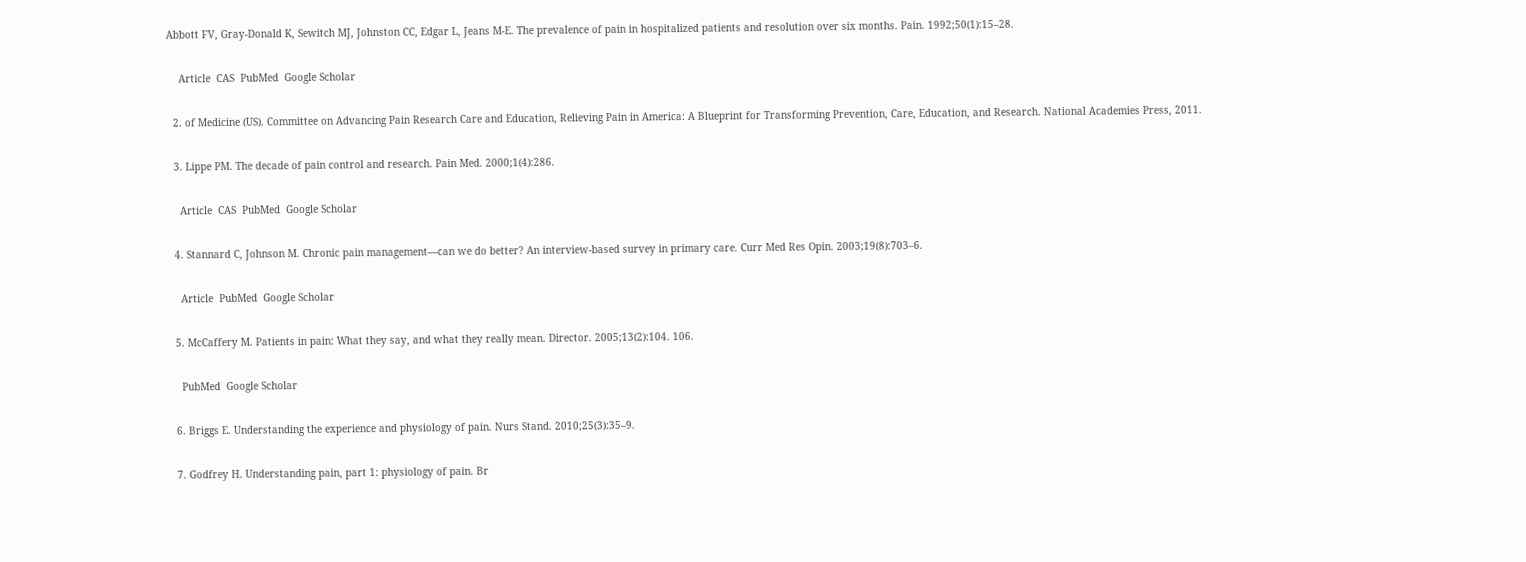Abbott FV, Gray-Donald K, Sewitch MJ, Johnston CC, Edgar L, Jeans M-E. The prevalence of pain in hospitalized patients and resolution over six months. Pain. 1992;50(1):15–28.

    Article  CAS  PubMed  Google Scholar

  2. of Medicine (US). Committee on Advancing Pain Research Care and Education, Relieving Pain in America: A Blueprint for Transforming Prevention, Care, Education, and Research. National Academies Press, 2011.

  3. Lippe PM. The decade of pain control and research. Pain Med. 2000;1(4):286.

    Article  CAS  PubMed  Google Scholar

  4. Stannard C, Johnson M. Chronic pain management—can we do better? An interview-based survey in primary care. Curr Med Res Opin. 2003;19(8):703–6.

    Article  PubMed  Google Scholar

  5. McCaffery M. Patients in pain: What they say, and what they really mean. Director. 2005;13(2):104. 106.

    PubMed  Google Scholar

  6. Briggs E. Understanding the experience and physiology of pain. Nurs Stand. 2010;25(3):35–9.

  7. Godfrey H. Understanding pain, part 1: physiology of pain. Br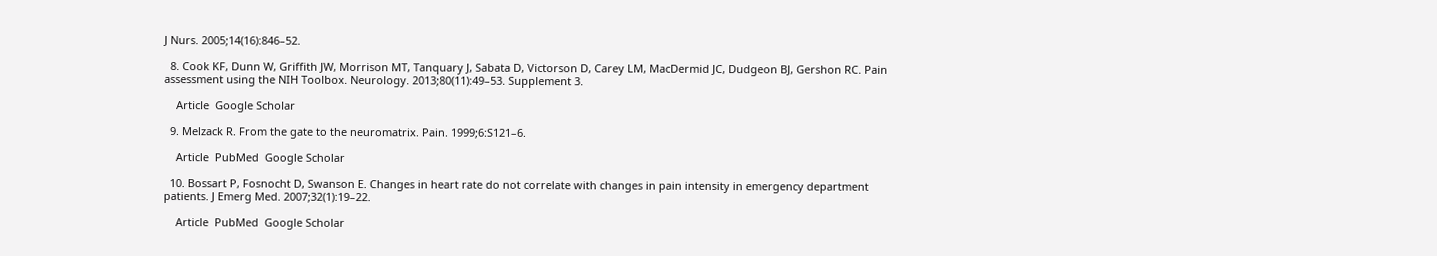J Nurs. 2005;14(16):846–52.

  8. Cook KF, Dunn W, Griffith JW, Morrison MT, Tanquary J, Sabata D, Victorson D, Carey LM, MacDermid JC, Dudgeon BJ, Gershon RC. Pain assessment using the NIH Toolbox. Neurology. 2013;80(11):49–53. Supplement 3.

    Article  Google Scholar

  9. Melzack R. From the gate to the neuromatrix. Pain. 1999;6:S121–6.

    Article  PubMed  Google Scholar

  10. Bossart P, Fosnocht D, Swanson E. Changes in heart rate do not correlate with changes in pain intensity in emergency department patients. J Emerg Med. 2007;32(1):19–22.

    Article  PubMed  Google Scholar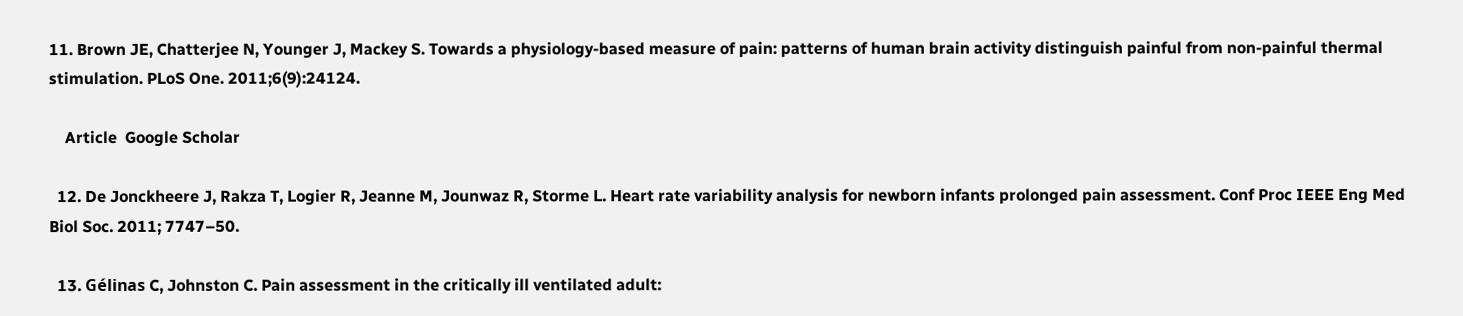11. Brown JE, Chatterjee N, Younger J, Mackey S. Towards a physiology-based measure of pain: patterns of human brain activity distinguish painful from non-painful thermal stimulation. PLoS One. 2011;6(9):24124.

    Article  Google Scholar

  12. De Jonckheere J, Rakza T, Logier R, Jeanne M, Jounwaz R, Storme L. Heart rate variability analysis for newborn infants prolonged pain assessment. Conf Proc IEEE Eng Med Biol Soc. 2011; 7747–50.

  13. Gélinas C, Johnston C. Pain assessment in the critically ill ventilated adult: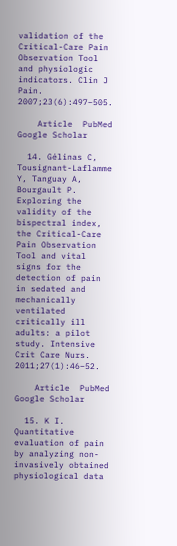validation of the Critical-Care Pain Observation Tool and physiologic indicators. Clin J Pain. 2007;23(6):497–505.

    Article  PubMed  Google Scholar

  14. Gélinas C, Tousignant-Laflamme Y, Tanguay A, Bourgault P. Exploring the validity of the bispectral index, the Critical-Care Pain Observation Tool and vital signs for the detection of pain in sedated and mechanically ventilated critically ill adults: a pilot study. Intensive Crit Care Nurs. 2011;27(1):46–52.

    Article  PubMed  Google Scholar

  15. K I. Quantitative evaluation of pain by analyzing non-invasively obtained physiological data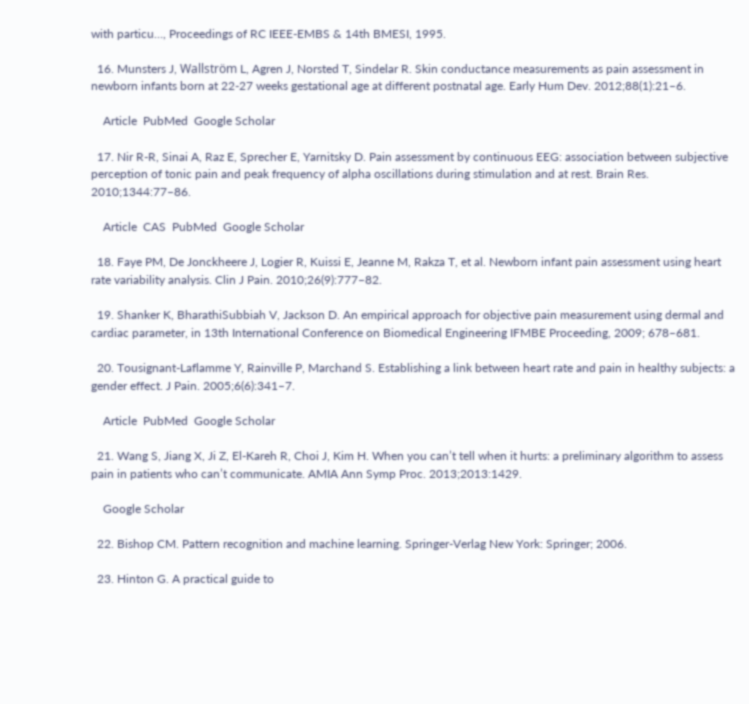with particu…, Proceedings of RC IEEE-EMBS & 14th BMESI, 1995.

  16. Munsters J, Wallström L, Agren J, Norsted T, Sindelar R. Skin conductance measurements as pain assessment in newborn infants born at 22-27 weeks gestational age at different postnatal age. Early Hum Dev. 2012;88(1):21–6.

    Article  PubMed  Google Scholar

  17. Nir R-R, Sinai A, Raz E, Sprecher E, Yarnitsky D. Pain assessment by continuous EEG: association between subjective perception of tonic pain and peak frequency of alpha oscillations during stimulation and at rest. Brain Res. 2010;1344:77–86.

    Article  CAS  PubMed  Google Scholar

  18. Faye PM, De Jonckheere J, Logier R, Kuissi E, Jeanne M, Rakza T, et al. Newborn infant pain assessment using heart rate variability analysis. Clin J Pain. 2010;26(9):777–82.

  19. Shanker K, BharathiSubbiah V, Jackson D. An empirical approach for objective pain measurement using dermal and cardiac parameter, in 13th International Conference on Biomedical Engineering IFMBE Proceeding, 2009; 678–681.

  20. Tousignant-Laflamme Y, Rainville P, Marchand S. Establishing a link between heart rate and pain in healthy subjects: a gender effect. J Pain. 2005;6(6):341–7.

    Article  PubMed  Google Scholar

  21. Wang S, Jiang X, Ji Z, El-Kareh R, Choi J, Kim H. When you can’t tell when it hurts: a preliminary algorithm to assess pain in patients who can’t communicate. AMIA Ann Symp Proc. 2013;2013:1429.

    Google Scholar

  22. Bishop CM. Pattern recognition and machine learning. Springer-Verlag New York: Springer; 2006.

  23. Hinton G. A practical guide to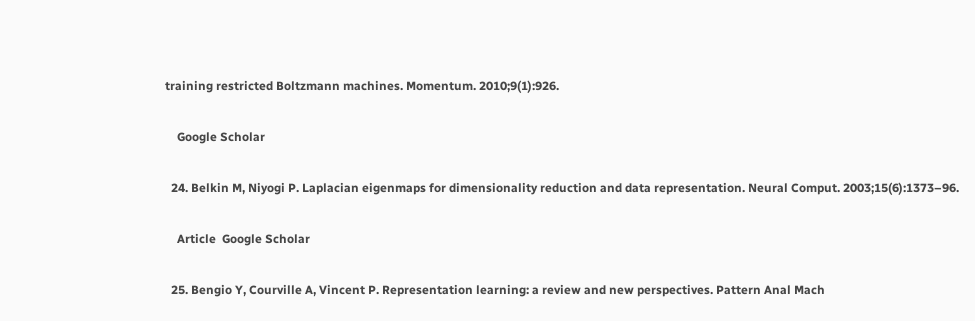training restricted Boltzmann machines. Momentum. 2010;9(1):926.

    Google Scholar

  24. Belkin M, Niyogi P. Laplacian eigenmaps for dimensionality reduction and data representation. Neural Comput. 2003;15(6):1373–96.

    Article  Google Scholar

  25. Bengio Y, Courville A, Vincent P. Representation learning: a review and new perspectives. Pattern Anal Mach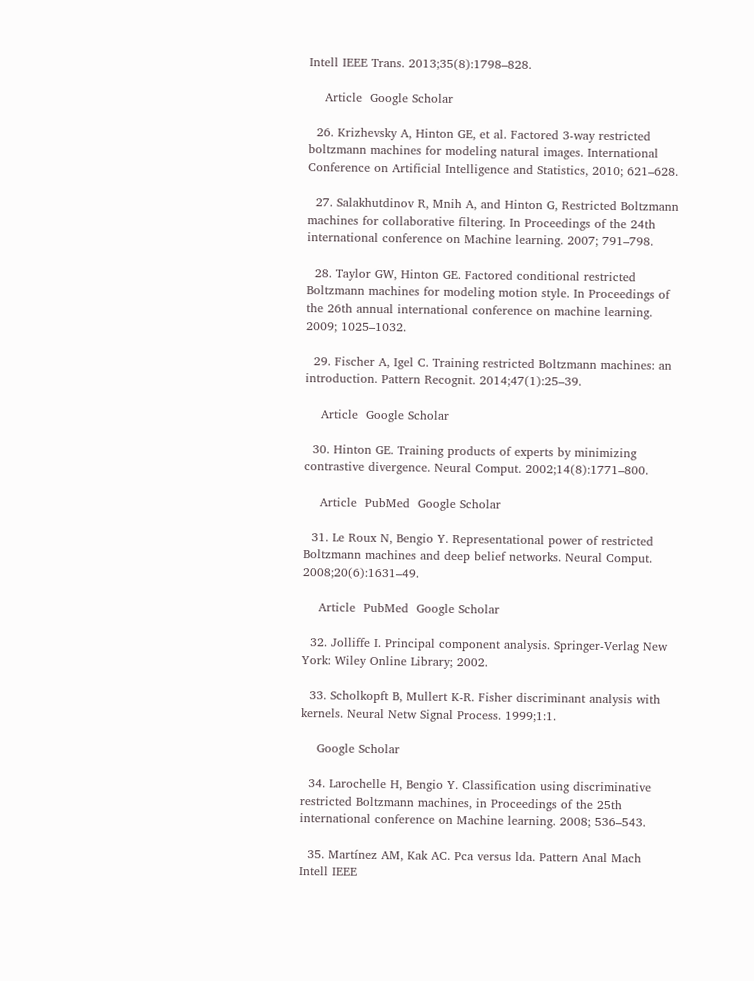Intell IEEE Trans. 2013;35(8):1798–828.

    Article  Google Scholar

  26. Krizhevsky A, Hinton GE, et al. Factored 3-way restricted boltzmann machines for modeling natural images. International Conference on Artificial Intelligence and Statistics, 2010; 621–628.

  27. Salakhutdinov R, Mnih A, and Hinton G, Restricted Boltzmann machines for collaborative filtering. In Proceedings of the 24th international conference on Machine learning. 2007; 791–798.

  28. Taylor GW, Hinton GE. Factored conditional restricted Boltzmann machines for modeling motion style. In Proceedings of the 26th annual international conference on machine learning. 2009; 1025–1032.

  29. Fischer A, Igel C. Training restricted Boltzmann machines: an introduction. Pattern Recognit. 2014;47(1):25–39.

    Article  Google Scholar

  30. Hinton GE. Training products of experts by minimizing contrastive divergence. Neural Comput. 2002;14(8):1771–800.

    Article  PubMed  Google Scholar

  31. Le Roux N, Bengio Y. Representational power of restricted Boltzmann machines and deep belief networks. Neural Comput. 2008;20(6):1631–49.

    Article  PubMed  Google Scholar

  32. Jolliffe I. Principal component analysis. Springer-Verlag New York: Wiley Online Library; 2002.

  33. Scholkopft B, Mullert K-R. Fisher discriminant analysis with kernels. Neural Netw Signal Process. 1999;1:1.

    Google Scholar

  34. Larochelle H, Bengio Y. Classification using discriminative restricted Boltzmann machines, in Proceedings of the 25th international conference on Machine learning. 2008; 536–543.

  35. Martínez AM, Kak AC. Pca versus lda. Pattern Anal Mach Intell IEEE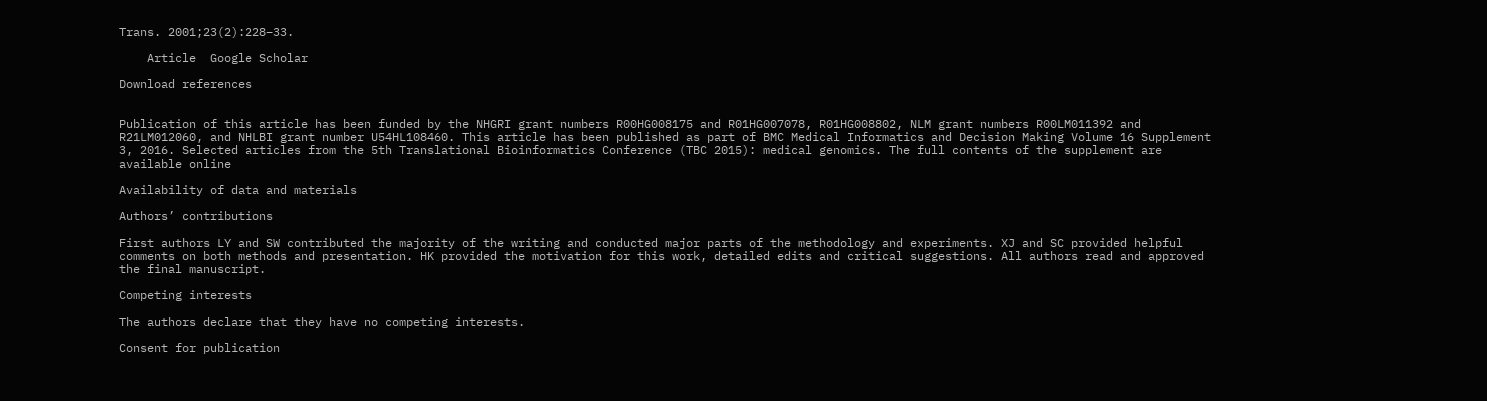Trans. 2001;23(2):228–33.

    Article  Google Scholar

Download references


Publication of this article has been funded by the NHGRI grant numbers R00HG008175 and R01HG007078, R01HG008802, NLM grant numbers R00LM011392 and R21LM012060, and NHLBI grant number U54HL108460. This article has been published as part of BMC Medical Informatics and Decision Making Volume 16 Supplement 3, 2016. Selected articles from the 5th Translational Bioinformatics Conference (TBC 2015): medical genomics. The full contents of the supplement are available online

Availability of data and materials

Authors’ contributions

First authors LY and SW contributed the majority of the writing and conducted major parts of the methodology and experiments. XJ and SC provided helpful comments on both methods and presentation. HK provided the motivation for this work, detailed edits and critical suggestions. All authors read and approved the final manuscript.

Competing interests

The authors declare that they have no competing interests.

Consent for publication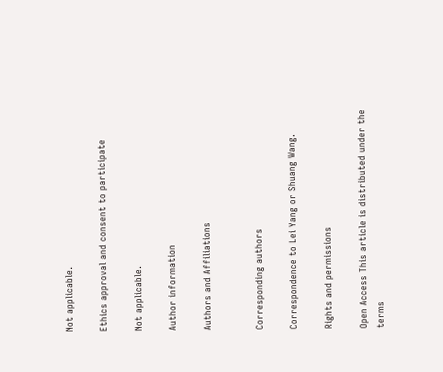Not applicable.

Ethics approval and consent to participate

Not applicable.

Author information

Authors and Affiliations


Corresponding authors

Correspondence to Lei Yang or Shuang Wang.

Rights and permissions

Open Access This article is distributed under the terms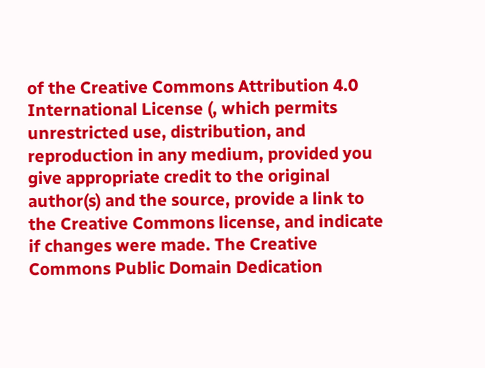of the Creative Commons Attribution 4.0 International License (, which permits unrestricted use, distribution, and reproduction in any medium, provided you give appropriate credit to the original author(s) and the source, provide a link to the Creative Commons license, and indicate if changes were made. The Creative Commons Public Domain Dedication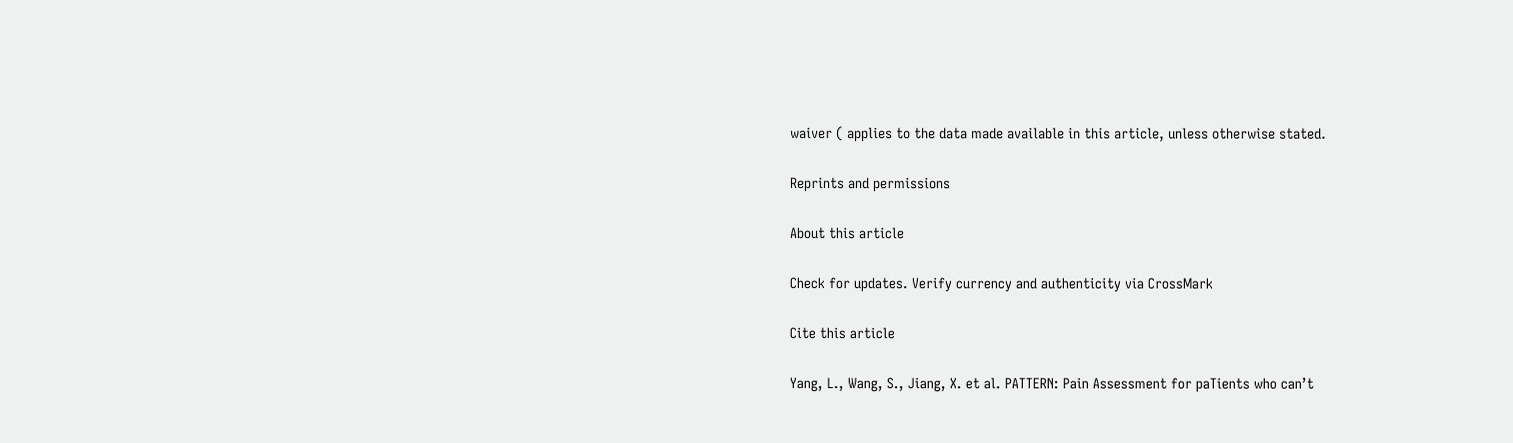waiver ( applies to the data made available in this article, unless otherwise stated.

Reprints and permissions

About this article

Check for updates. Verify currency and authenticity via CrossMark

Cite this article

Yang, L., Wang, S., Jiang, X. et al. PATTERN: Pain Assessment for paTients who can’t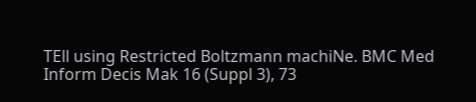TEll using Restricted Boltzmann machiNe. BMC Med Inform Decis Mak 16 (Suppl 3), 73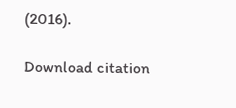(2016).

Download citation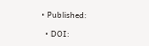• Published:

  • DOI: